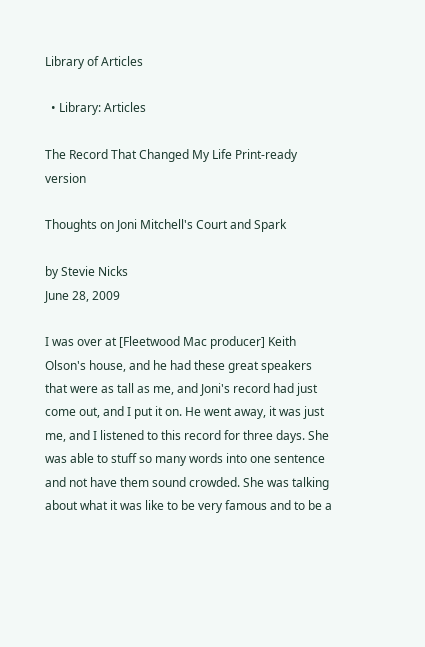Library of Articles

  • Library: Articles

The Record That Changed My Life Print-ready version

Thoughts on Joni Mitchell's Court and Spark

by Stevie Nicks
June 28, 2009

I was over at [Fleetwood Mac producer] Keith Olson's house, and he had these great speakers that were as tall as me, and Joni's record had just come out, and I put it on. He went away, it was just me, and I listened to this record for three days. She was able to stuff so many words into one sentence and not have them sound crowded. She was talking about what it was like to be very famous and to be a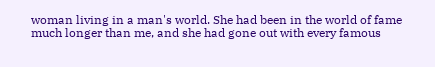woman living in a man's world. She had been in the world of fame much longer than me, and she had gone out with every famous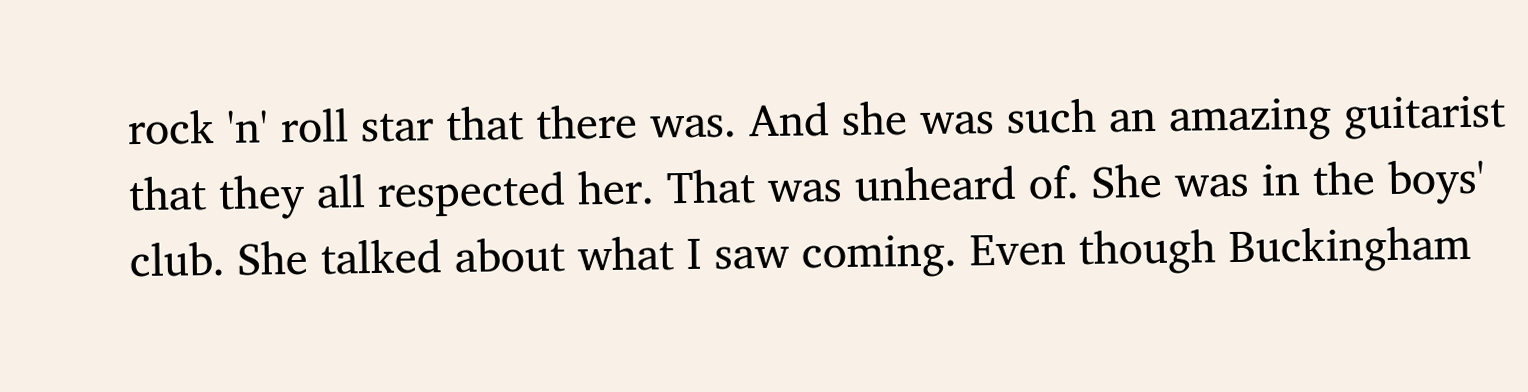rock 'n' roll star that there was. And she was such an amazing guitarist that they all respected her. That was unheard of. She was in the boys' club. She talked about what I saw coming. Even though Buckingham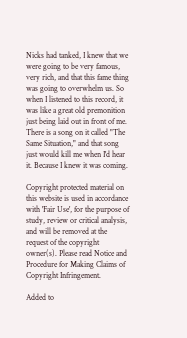Nicks had tanked, I knew that we were going to be very famous, very rich, and that this fame thing was going to overwhelm us. So when I listened to this record, it was like a great old premonition just being laid out in front of me. There is a song on it called "The Same Situation," and that song just would kill me when I'd hear it. Because I knew it was coming.

Copyright protected material on this website is used in accordance with 'Fair Use', for the purpose of study, review or critical analysis, and will be removed at the request of the copyright owner(s). Please read Notice and Procedure for Making Claims of Copyright Infringement.

Added to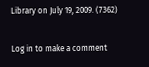Library on July 19, 2009. (7362)


Log in to make a comment